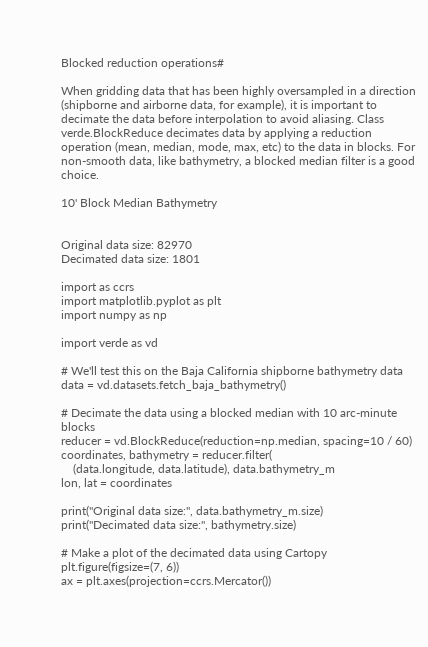Blocked reduction operations#

When gridding data that has been highly oversampled in a direction (shipborne and airborne data, for example), it is important to decimate the data before interpolation to avoid aliasing. Class verde.BlockReduce decimates data by applying a reduction operation (mean, median, mode, max, etc) to the data in blocks. For non-smooth data, like bathymetry, a blocked median filter is a good choice.

10' Block Median Bathymetry


Original data size: 82970
Decimated data size: 1801

import as ccrs
import matplotlib.pyplot as plt
import numpy as np

import verde as vd

# We'll test this on the Baja California shipborne bathymetry data
data = vd.datasets.fetch_baja_bathymetry()

# Decimate the data using a blocked median with 10 arc-minute blocks
reducer = vd.BlockReduce(reduction=np.median, spacing=10 / 60)
coordinates, bathymetry = reducer.filter(
    (data.longitude, data.latitude), data.bathymetry_m
lon, lat = coordinates

print("Original data size:", data.bathymetry_m.size)
print("Decimated data size:", bathymetry.size)

# Make a plot of the decimated data using Cartopy
plt.figure(figsize=(7, 6))
ax = plt.axes(projection=ccrs.Mercator())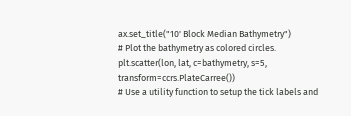ax.set_title("10' Block Median Bathymetry")
# Plot the bathymetry as colored circles.
plt.scatter(lon, lat, c=bathymetry, s=5, transform=ccrs.PlateCarree())
# Use a utility function to setup the tick labels and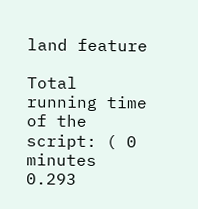land feature

Total running time of the script: ( 0 minutes 0.293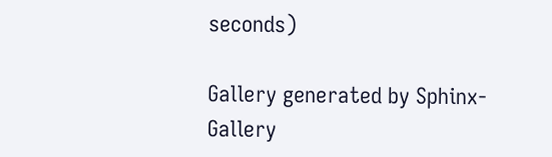seconds)

Gallery generated by Sphinx-Gallery